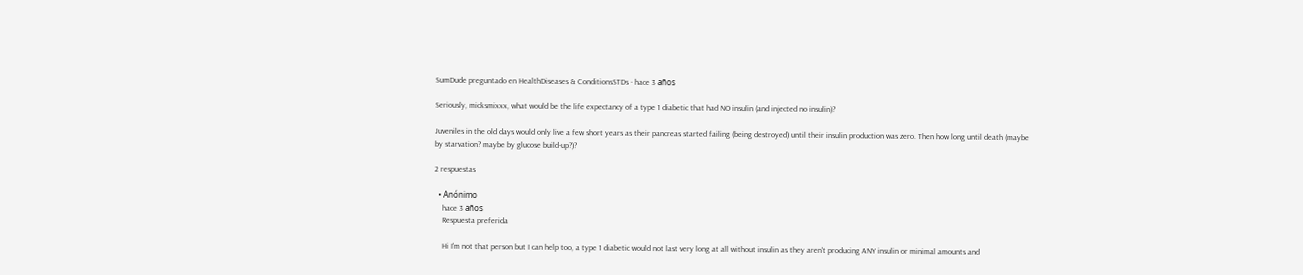SumDude preguntado en HealthDiseases & ConditionsSTDs · hace 3 años

Seriously, micksmixxx, what would be the life expectancy of a type 1 diabetic that had NO insulin (and injected no insulin)?

Juveniles in the old days would only live a few short years as their pancreas started failing (being destroyed) until their insulin production was zero. Then how long until death (maybe by starvation? maybe by glucose build-up?)?

2 respuestas

  • Anónimo
    hace 3 años
    Respuesta preferida

    Hi I'm not that person but I can help too, a type 1 diabetic would not last very long at all without insulin as they aren't producing ANY insulin or minimal amounts and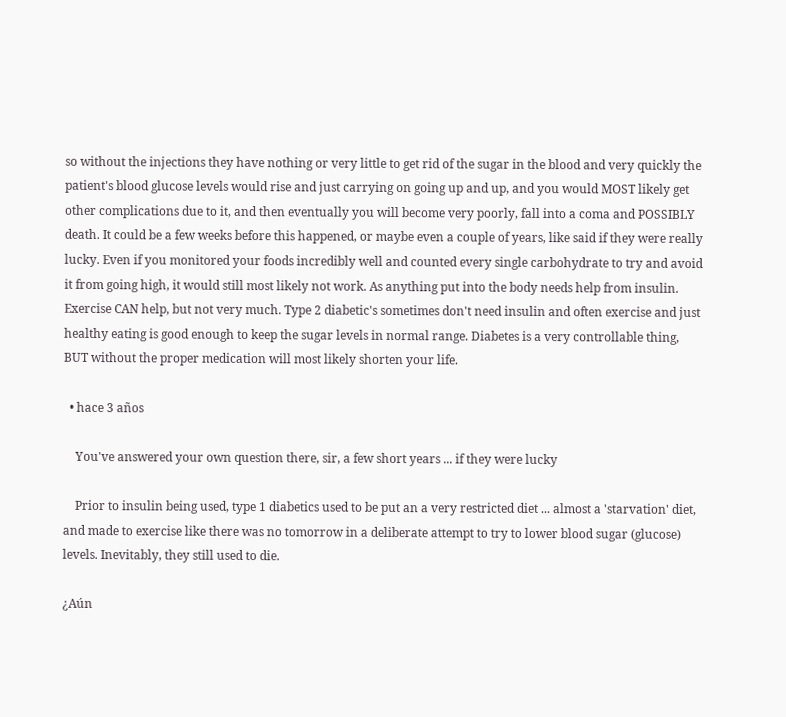so without the injections they have nothing or very little to get rid of the sugar in the blood and very quickly the patient's blood glucose levels would rise and just carrying on going up and up, and you would MOST likely get other complications due to it, and then eventually you will become very poorly, fall into a coma and POSSIBLY death. It could be a few weeks before this happened, or maybe even a couple of years, like said if they were really lucky. Even if you monitored your foods incredibly well and counted every single carbohydrate to try and avoid it from going high, it would still most likely not work. As anything put into the body needs help from insulin. Exercise CAN help, but not very much. Type 2 diabetic's sometimes don't need insulin and often exercise and just healthy eating is good enough to keep the sugar levels in normal range. Diabetes is a very controllable thing, BUT without the proper medication will most likely shorten your life.

  • hace 3 años

    You've answered your own question there, sir, a few short years ... if they were lucky

    Prior to insulin being used, type 1 diabetics used to be put an a very restricted diet ... almost a 'starvation' diet, and made to exercise like there was no tomorrow in a deliberate attempt to try to lower blood sugar (glucose) levels. Inevitably, they still used to die.

¿Aún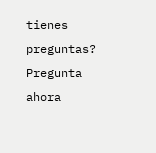tienes preguntas? Pregunta ahora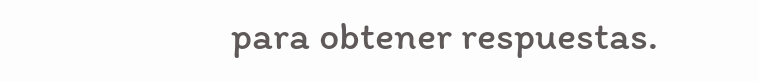para obtener respuestas.